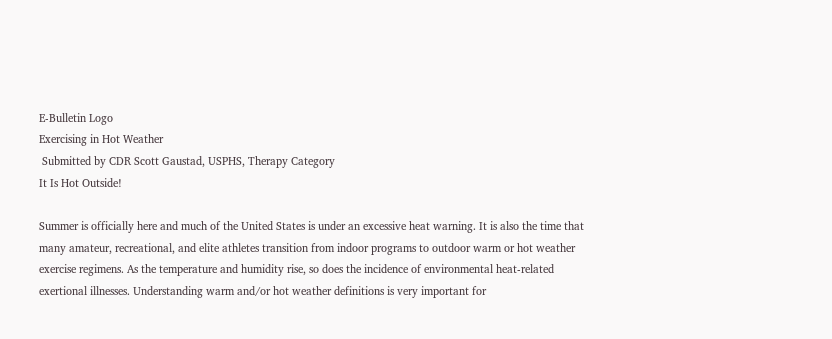E-Bulletin Logo
Exercising in Hot Weather
 Submitted by CDR Scott Gaustad, USPHS, Therapy Category
It Is Hot Outside!

Summer is officially here and much of the United States is under an excessive heat warning. It is also the time that many amateur, recreational, and elite athletes transition from indoor programs to outdoor warm or hot weather exercise regimens. As the temperature and humidity rise, so does the incidence of environmental heat-related exertional illnesses. Understanding warm and/or hot weather definitions is very important for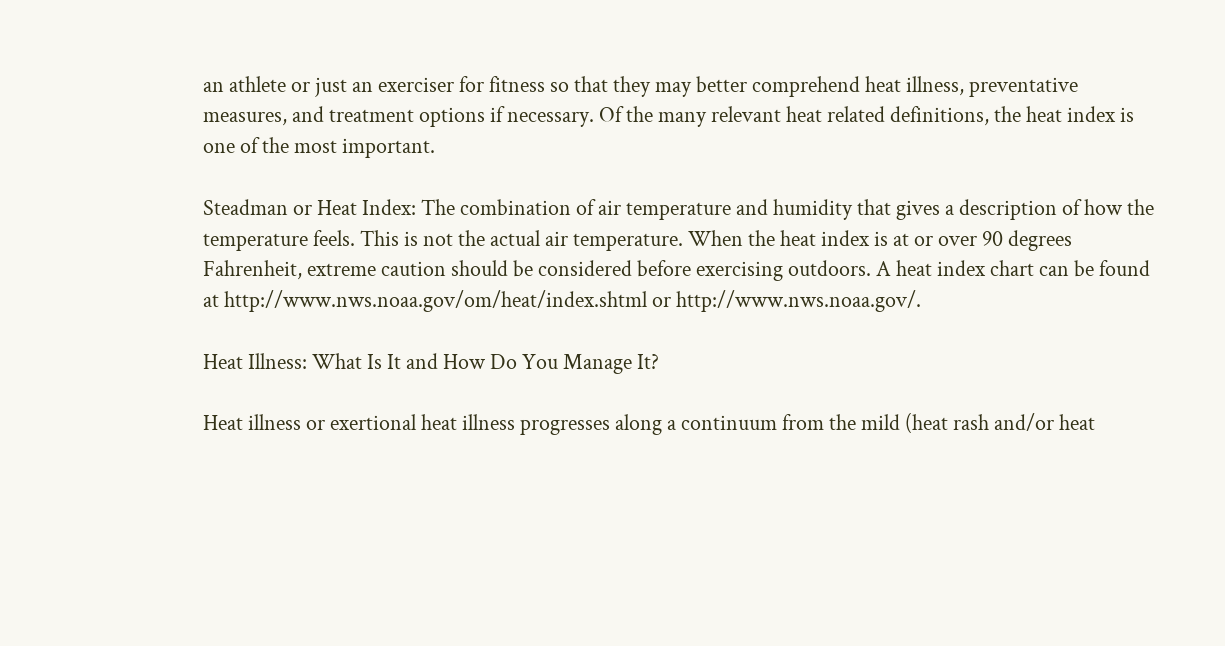an athlete or just an exerciser for fitness so that they may better comprehend heat illness, preventative measures, and treatment options if necessary. Of the many relevant heat related definitions, the heat index is one of the most important.

Steadman or Heat Index: The combination of air temperature and humidity that gives a description of how the temperature feels. This is not the actual air temperature. When the heat index is at or over 90 degrees Fahrenheit, extreme caution should be considered before exercising outdoors. A heat index chart can be found at http://www.nws.noaa.gov/om/heat/index.shtml or http://www.nws.noaa.gov/.

Heat Illness: What Is It and How Do You Manage It?

Heat illness or exertional heat illness progresses along a continuum from the mild (heat rash and/or heat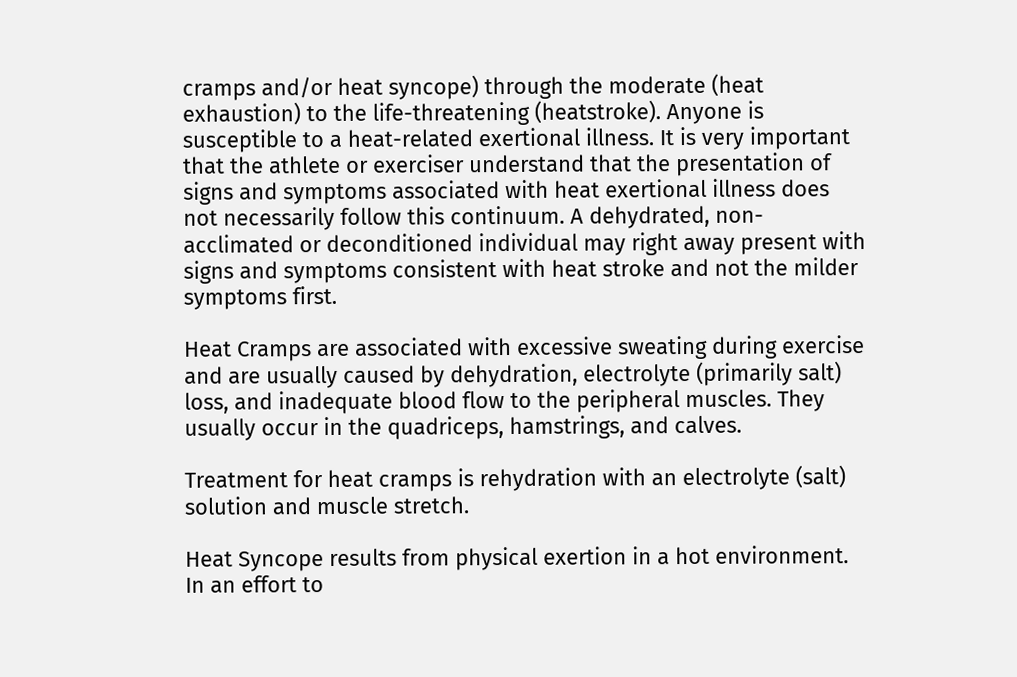cramps and/or heat syncope) through the moderate (heat exhaustion) to the life-threatening (heatstroke). Anyone is susceptible to a heat-related exertional illness. It is very important that the athlete or exerciser understand that the presentation of signs and symptoms associated with heat exertional illness does not necessarily follow this continuum. A dehydrated, non-acclimated or deconditioned individual may right away present with signs and symptoms consistent with heat stroke and not the milder symptoms first.

Heat Cramps are associated with excessive sweating during exercise and are usually caused by dehydration, electrolyte (primarily salt) loss, and inadequate blood flow to the peripheral muscles. They usually occur in the quadriceps, hamstrings, and calves.

Treatment for heat cramps is rehydration with an electrolyte (salt) solution and muscle stretch.

Heat Syncope results from physical exertion in a hot environment. In an effort to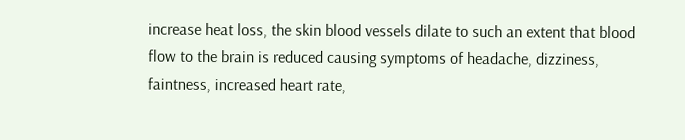increase heat loss, the skin blood vessels dilate to such an extent that blood flow to the brain is reduced causing symptoms of headache, dizziness, faintness, increased heart rate,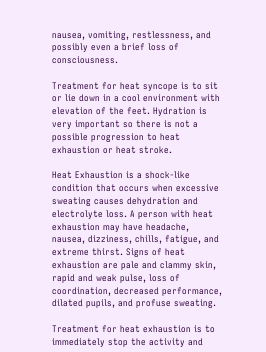nausea, vomiting, restlessness, and possibly even a brief loss of consciousness.

Treatment for heat syncope is to sit or lie down in a cool environment with elevation of the feet. Hydration is very important so there is not a possible progression to heat exhaustion or heat stroke.

Heat Exhaustion is a shock-like condition that occurs when excessive sweating causes dehydration and electrolyte loss. A person with heat exhaustion may have headache, nausea, dizziness, chills, fatigue, and extreme thirst. Signs of heat exhaustion are pale and clammy skin, rapid and weak pulse, loss of coordination, decreased performance, dilated pupils, and profuse sweating.

Treatment for heat exhaustion is to immediately stop the activity and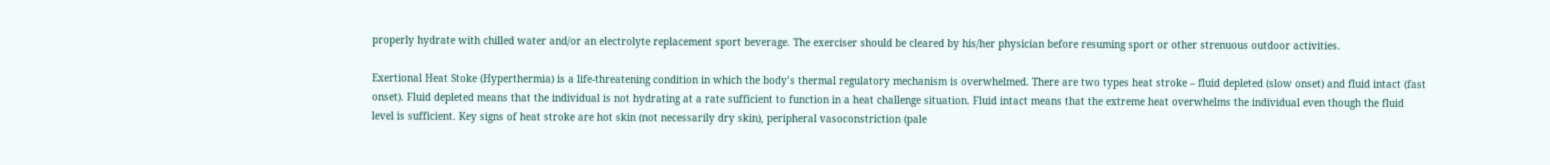properly hydrate with chilled water and/or an electrolyte replacement sport beverage. The exerciser should be cleared by his/her physician before resuming sport or other strenuous outdoor activities.

Exertional Heat Stoke (Hyperthermia) is a life-threatening condition in which the body’s thermal regulatory mechanism is overwhelmed. There are two types heat stroke – fluid depleted (slow onset) and fluid intact (fast onset). Fluid depleted means that the individual is not hydrating at a rate sufficient to function in a heat challenge situation. Fluid intact means that the extreme heat overwhelms the individual even though the fluid level is sufficient. Key signs of heat stroke are hot skin (not necessarily dry skin), peripheral vasoconstriction (pale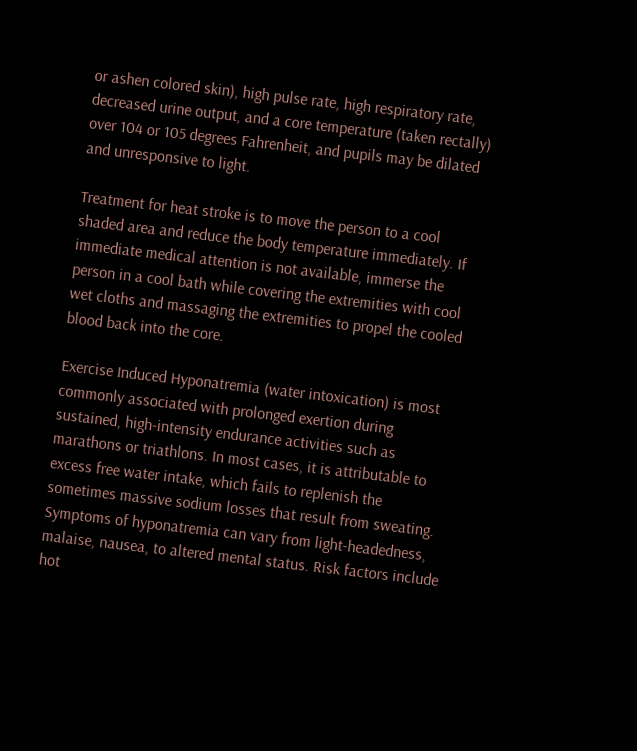or ashen colored skin), high pulse rate, high respiratory rate, decreased urine output, and a core temperature (taken rectally) over 104 or 105 degrees Fahrenheit, and pupils may be dilated and unresponsive to light.

Treatment for heat stroke is to move the person to a cool shaded area and reduce the body temperature immediately. If immediate medical attention is not available, immerse the person in a cool bath while covering the extremities with cool wet cloths and massaging the extremities to propel the cooled blood back into the core.

Exercise Induced Hyponatremia (water intoxication) is most commonly associated with prolonged exertion during sustained, high-intensity endurance activities such as marathons or triathlons. In most cases, it is attributable to excess free water intake, which fails to replenish the sometimes massive sodium losses that result from sweating. Symptoms of hyponatremia can vary from light-headedness, malaise, nausea, to altered mental status. Risk factors include hot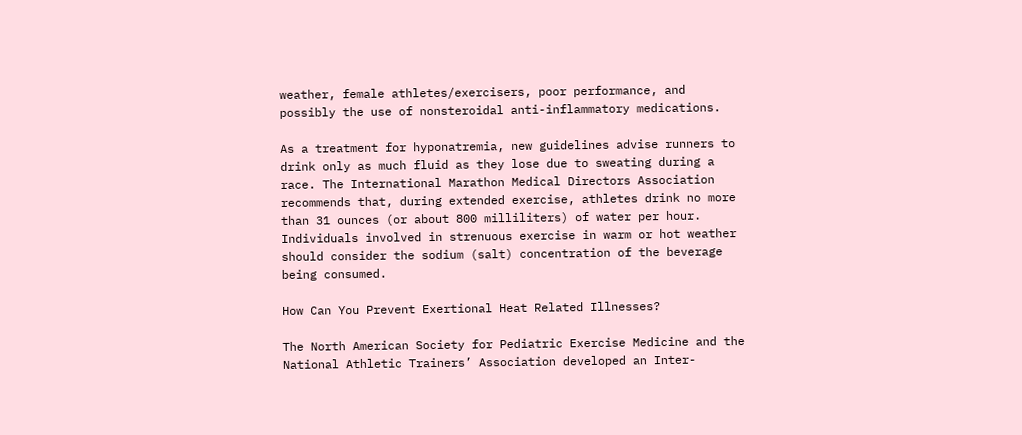weather, female athletes/exercisers, poor performance, and possibly the use of nonsteroidal anti-inflammatory medications.

As a treatment for hyponatremia, new guidelines advise runners to drink only as much fluid as they lose due to sweating during a race. The International Marathon Medical Directors Association recommends that, during extended exercise, athletes drink no more than 31 ounces (or about 800 milliliters) of water per hour. Individuals involved in strenuous exercise in warm or hot weather should consider the sodium (salt) concentration of the beverage being consumed.

How Can You Prevent Exertional Heat Related Illnesses?

The North American Society for Pediatric Exercise Medicine and the National Athletic Trainers’ Association developed an Inter-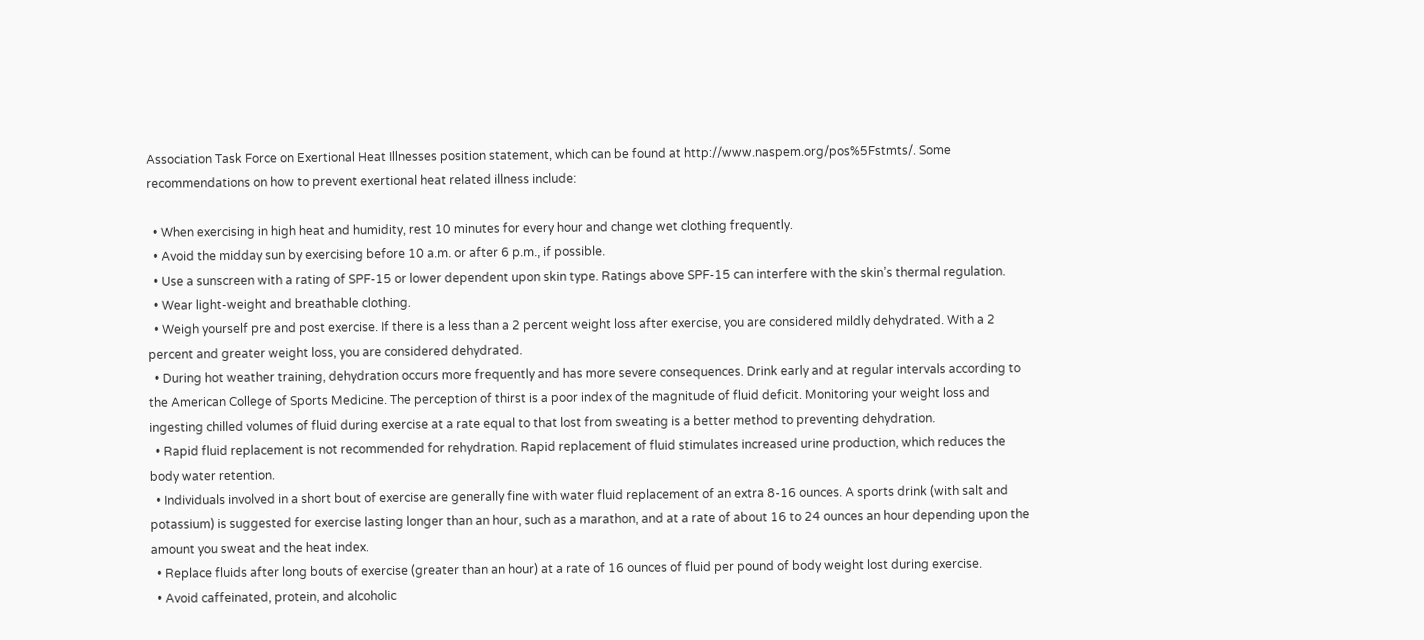Association Task Force on Exertional Heat Illnesses position statement, which can be found at http://www.naspem.org/pos%5Fstmts/. Some recommendations on how to prevent exertional heat related illness include:

  • When exercising in high heat and humidity, rest 10 minutes for every hour and change wet clothing frequently.
  • Avoid the midday sun by exercising before 10 a.m. or after 6 p.m., if possible.
  • Use a sunscreen with a rating of SPF-15 or lower dependent upon skin type. Ratings above SPF-15 can interfere with the skin’s thermal regulation.
  • Wear light-weight and breathable clothing.
  • Weigh yourself pre and post exercise. If there is a less than a 2 percent weight loss after exercise, you are considered mildly dehydrated. With a 2 percent and greater weight loss, you are considered dehydrated.
  • During hot weather training, dehydration occurs more frequently and has more severe consequences. Drink early and at regular intervals according to the American College of Sports Medicine. The perception of thirst is a poor index of the magnitude of fluid deficit. Monitoring your weight loss and ingesting chilled volumes of fluid during exercise at a rate equal to that lost from sweating is a better method to preventing dehydration.
  • Rapid fluid replacement is not recommended for rehydration. Rapid replacement of fluid stimulates increased urine production, which reduces the body water retention.
  • Individuals involved in a short bout of exercise are generally fine with water fluid replacement of an extra 8-16 ounces. A sports drink (with salt and potassium) is suggested for exercise lasting longer than an hour, such as a marathon, and at a rate of about 16 to 24 ounces an hour depending upon the amount you sweat and the heat index.
  • Replace fluids after long bouts of exercise (greater than an hour) at a rate of 16 ounces of fluid per pound of body weight lost during exercise.
  • Avoid caffeinated, protein, and alcoholic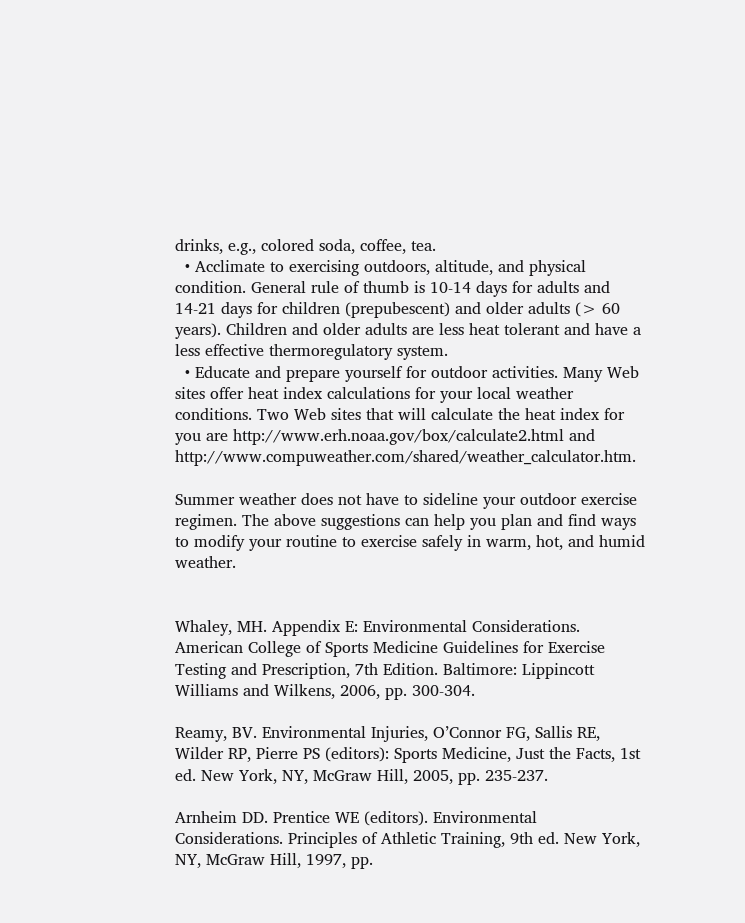drinks, e.g., colored soda, coffee, tea.
  • Acclimate to exercising outdoors, altitude, and physical condition. General rule of thumb is 10-14 days for adults and 14-21 days for children (prepubescent) and older adults (> 60 years). Children and older adults are less heat tolerant and have a less effective thermoregulatory system.
  • Educate and prepare yourself for outdoor activities. Many Web sites offer heat index calculations for your local weather conditions. Two Web sites that will calculate the heat index for you are http://www.erh.noaa.gov/box/calculate2.html and http://www.compuweather.com/shared/weather_calculator.htm.

Summer weather does not have to sideline your outdoor exercise regimen. The above suggestions can help you plan and find ways to modify your routine to exercise safely in warm, hot, and humid weather.


Whaley, MH. Appendix E: Environmental Considerations. American College of Sports Medicine Guidelines for Exercise Testing and Prescription, 7th Edition. Baltimore: Lippincott Williams and Wilkens, 2006, pp. 300-304.

Reamy, BV. Environmental Injuries, O’Connor FG, Sallis RE, Wilder RP, Pierre PS (editors): Sports Medicine, Just the Facts, 1st ed. New York, NY, McGraw Hill, 2005, pp. 235-237.

Arnheim DD. Prentice WE (editors). Environmental Considerations. Principles of Athletic Training, 9th ed. New York, NY, McGraw Hill, 1997, pp.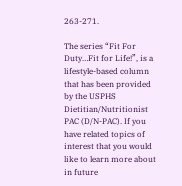263-271.

The series “Fit For Duty…Fit for Life!”, is a lifestyle-based column that has been provided by the USPHS Dietitian/Nutritionist PAC (D/N-PAC). If you have related topics of interest that you would like to learn more about in future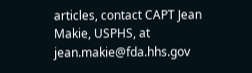articles, contact CAPT Jean Makie, USPHS, at jean.makie@fda.hhs.gov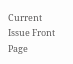Current Issue Front Page